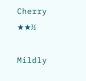Cherry ★★½

Mildly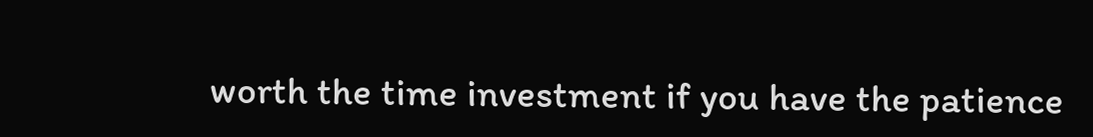worth the time investment if you have the patience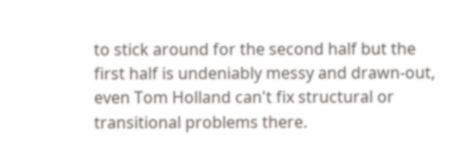to stick around for the second half but the first half is undeniably messy and drawn-out, even Tom Holland can't fix structural or transitional problems there.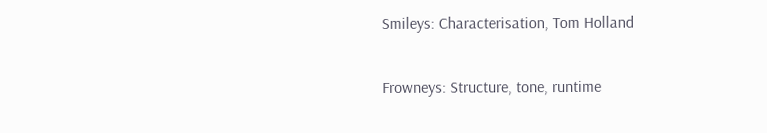Smileys: Characterisation, Tom Holland

Frowneys: Structure, tone, runtime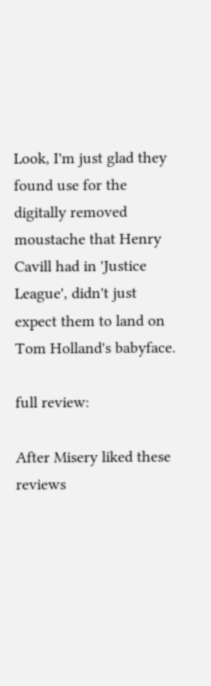Look, I'm just glad they found use for the digitally removed moustache that Henry Cavill had in 'Justice League', didn't just expect them to land on Tom Holland's babyface.

full review:

After Misery liked these reviews